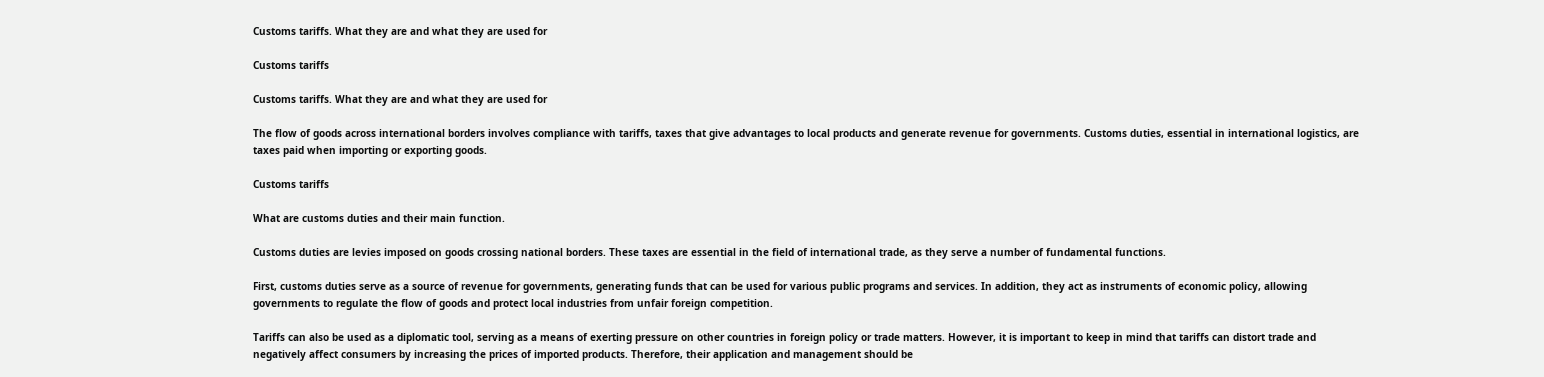Customs tariffs. What they are and what they are used for

Customs tariffs

Customs tariffs. What they are and what they are used for

The flow of goods across international borders involves compliance with tariffs, taxes that give advantages to local products and generate revenue for governments. Customs duties, essential in international logistics, are taxes paid when importing or exporting goods.

Customs tariffs

What are customs duties and their main function.

Customs duties are levies imposed on goods crossing national borders. These taxes are essential in the field of international trade, as they serve a number of fundamental functions.

First, customs duties serve as a source of revenue for governments, generating funds that can be used for various public programs and services. In addition, they act as instruments of economic policy, allowing governments to regulate the flow of goods and protect local industries from unfair foreign competition.

Tariffs can also be used as a diplomatic tool, serving as a means of exerting pressure on other countries in foreign policy or trade matters. However, it is important to keep in mind that tariffs can distort trade and negatively affect consumers by increasing the prices of imported products. Therefore, their application and management should be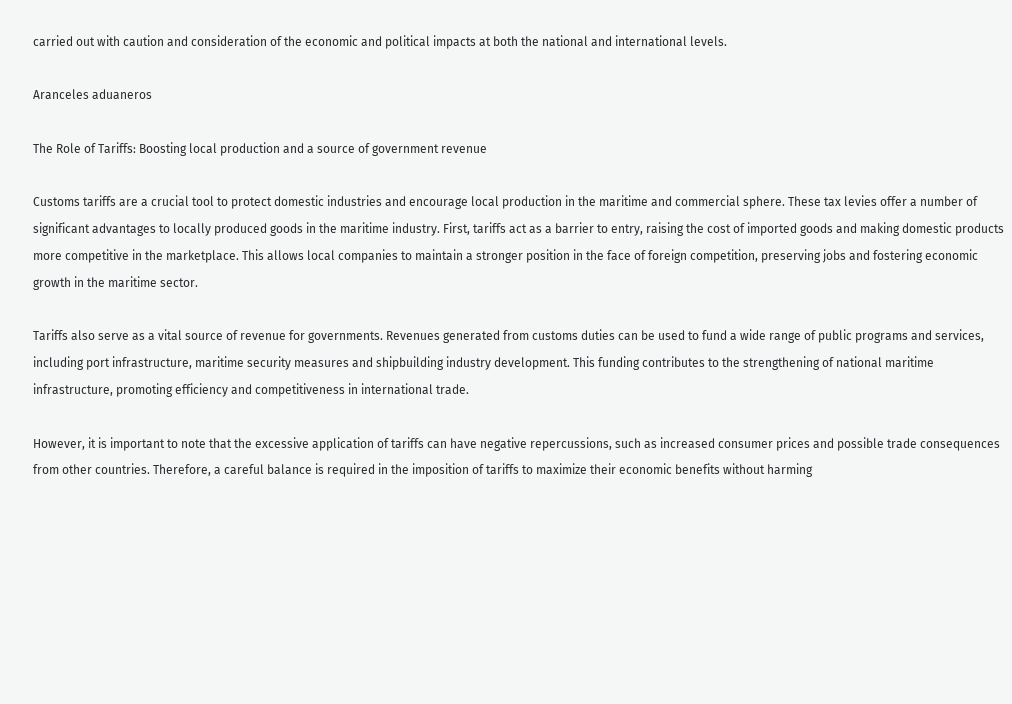carried out with caution and consideration of the economic and political impacts at both the national and international levels.

Aranceles aduaneros

The Role of Tariffs: Boosting local production and a source of government revenue

Customs tariffs are a crucial tool to protect domestic industries and encourage local production in the maritime and commercial sphere. These tax levies offer a number of significant advantages to locally produced goods in the maritime industry. First, tariffs act as a barrier to entry, raising the cost of imported goods and making domestic products more competitive in the marketplace. This allows local companies to maintain a stronger position in the face of foreign competition, preserving jobs and fostering economic growth in the maritime sector.

Tariffs also serve as a vital source of revenue for governments. Revenues generated from customs duties can be used to fund a wide range of public programs and services, including port infrastructure, maritime security measures and shipbuilding industry development. This funding contributes to the strengthening of national maritime infrastructure, promoting efficiency and competitiveness in international trade.

However, it is important to note that the excessive application of tariffs can have negative repercussions, such as increased consumer prices and possible trade consequences from other countries. Therefore, a careful balance is required in the imposition of tariffs to maximize their economic benefits without harming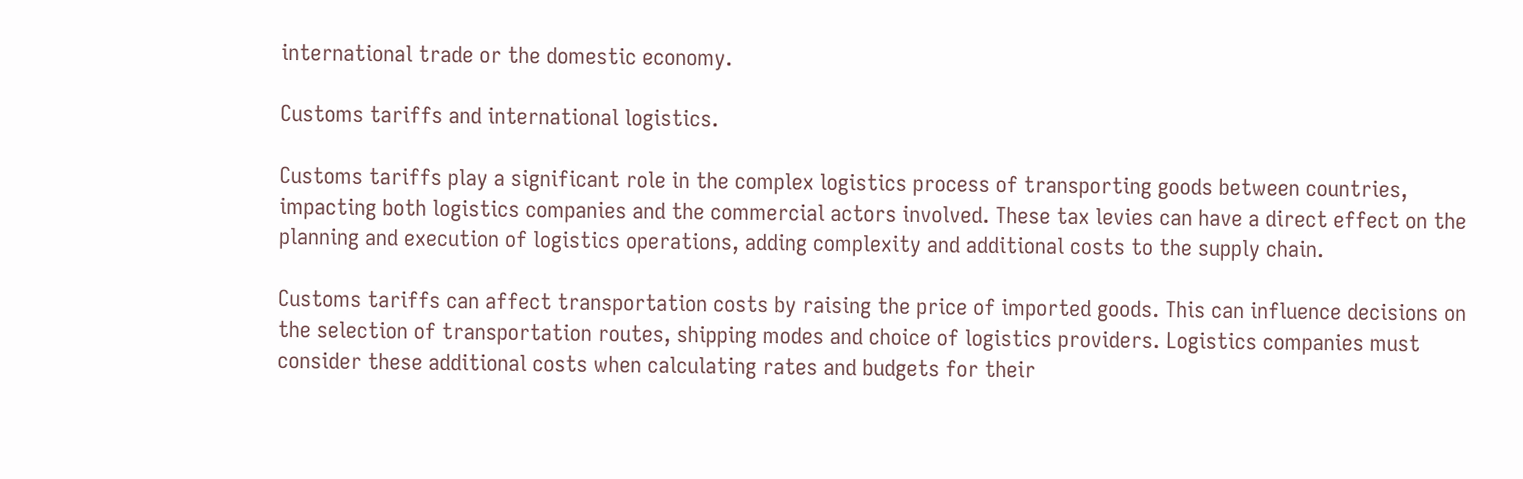international trade or the domestic economy.

Customs tariffs and international logistics.

Customs tariffs play a significant role in the complex logistics process of transporting goods between countries, impacting both logistics companies and the commercial actors involved. These tax levies can have a direct effect on the planning and execution of logistics operations, adding complexity and additional costs to the supply chain.

Customs tariffs can affect transportation costs by raising the price of imported goods. This can influence decisions on the selection of transportation routes, shipping modes and choice of logistics providers. Logistics companies must consider these additional costs when calculating rates and budgets for their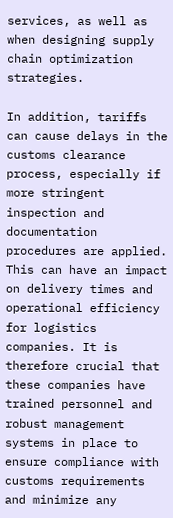services, as well as when designing supply chain optimization strategies.

In addition, tariffs can cause delays in the customs clearance process, especially if more stringent inspection and documentation procedures are applied. This can have an impact on delivery times and operational efficiency for logistics companies. It is therefore crucial that these companies have trained personnel and robust management systems in place to ensure compliance with customs requirements and minimize any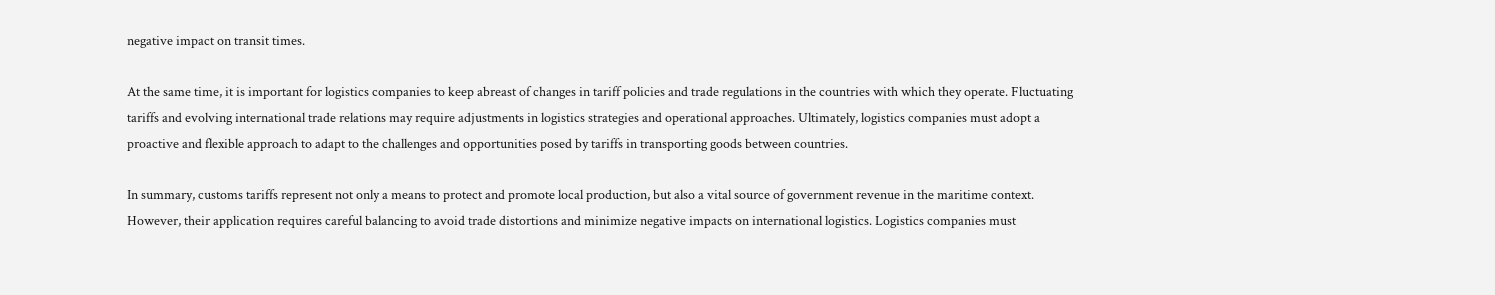negative impact on transit times.

At the same time, it is important for logistics companies to keep abreast of changes in tariff policies and trade regulations in the countries with which they operate. Fluctuating tariffs and evolving international trade relations may require adjustments in logistics strategies and operational approaches. Ultimately, logistics companies must adopt a proactive and flexible approach to adapt to the challenges and opportunities posed by tariffs in transporting goods between countries.

In summary, customs tariffs represent not only a means to protect and promote local production, but also a vital source of government revenue in the maritime context. However, their application requires careful balancing to avoid trade distortions and minimize negative impacts on international logistics. Logistics companies must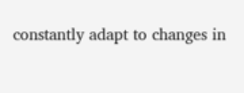constantly adapt to changes in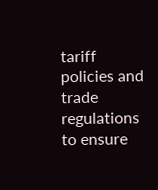tariff policies and trade regulations to ensure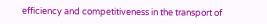efficiency and competitiveness in the transport of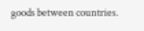goods between countries.